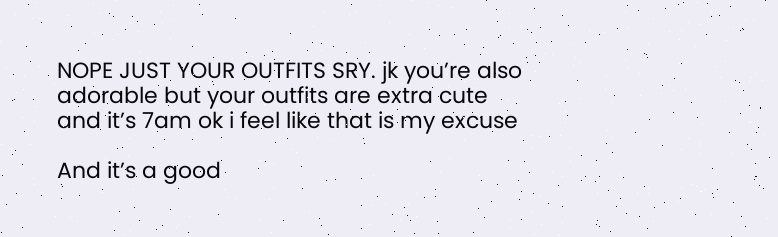NOPE JUST YOUR OUTFITS SRY. jk you’re also adorable but your outfits are extra cute and it’s 7am ok i feel like that is my excuse

And it’s a good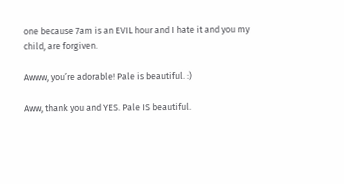one because 7am is an EVIL hour and I hate it and you my child, are forgiven.

Awww, you’re adorable! Pale is beautiful. :)

Aww, thank you and YES. Pale IS beautiful.